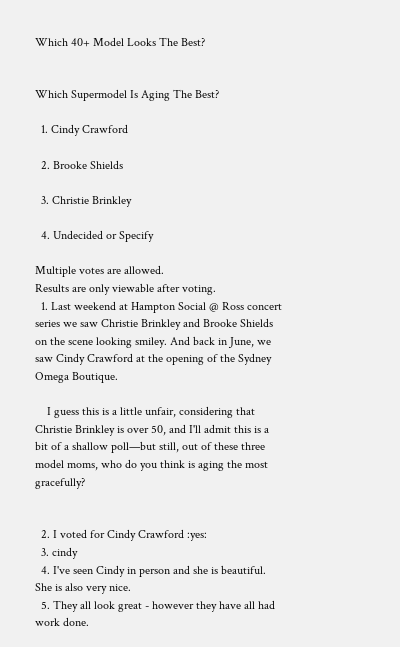Which 40+ Model Looks The Best?


Which Supermodel Is Aging The Best?

  1. Cindy Crawford

  2. Brooke Shields

  3. Christie Brinkley

  4. Undecided or Specify

Multiple votes are allowed.
Results are only viewable after voting.
  1. Last weekend at Hampton Social @ Ross concert series we saw Christie Brinkley and Brooke Shields on the scene looking smiley. And back in June, we saw Cindy Crawford at the opening of the Sydney Omega Boutique.

    I guess this is a little unfair, considering that Christie Brinkley is over 50, and I'll admit this is a bit of a shallow poll—but still, out of these three model moms, who do you think is aging the most gracefully?


  2. I voted for Cindy Crawford :yes:
  3. cindy
  4. I've seen Cindy in person and she is beautiful. She is also very nice.
  5. They all look great - however they have all had work done.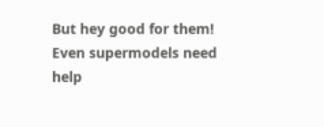But hey good for them! Even supermodels need help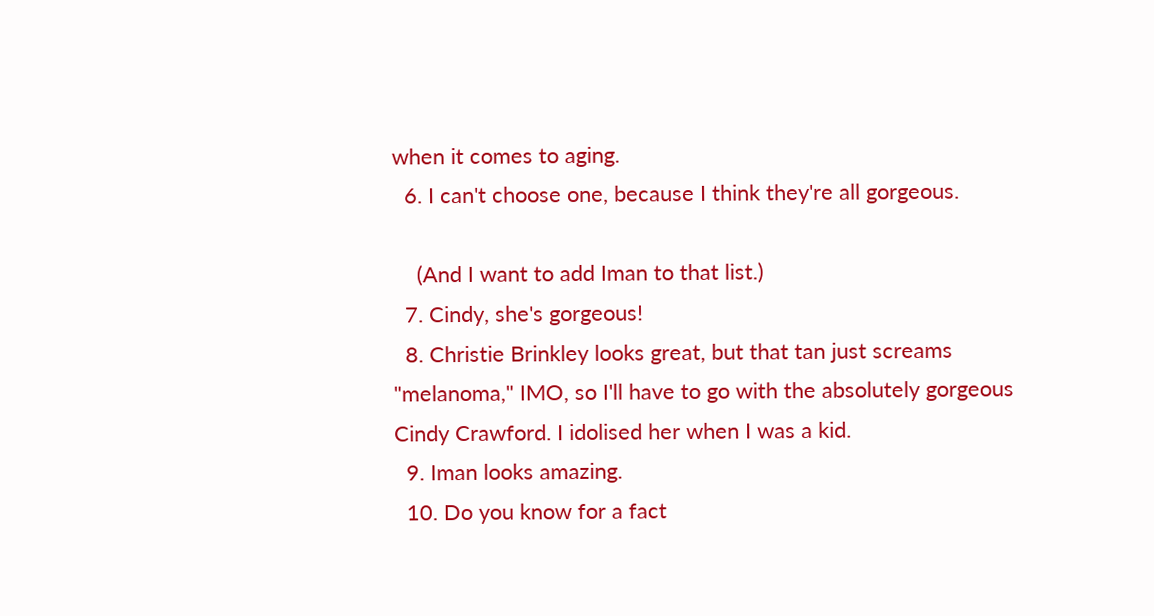when it comes to aging.
  6. I can't choose one, because I think they're all gorgeous.

    (And I want to add Iman to that list.)
  7. Cindy, she's gorgeous!
  8. Christie Brinkley looks great, but that tan just screams "melanoma," IMO, so I'll have to go with the absolutely gorgeous Cindy Crawford. I idolised her when I was a kid.
  9. Iman looks amazing.
  10. Do you know for a fact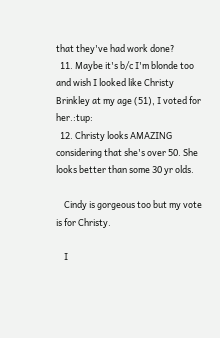that they've had work done?
  11. Maybe it's b/c I'm blonde too and wish I looked like Christy Brinkley at my age (51), I voted for her.:tup:
  12. Christy looks AMAZING considering that she's over 50. She looks better than some 30 yr olds.

    Cindy is gorgeous too but my vote is for Christy.

    I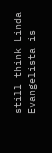still think Linda Evangelista is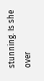stunning. Is she over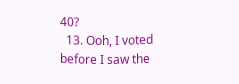40?
  13. Ooh, I voted before I saw the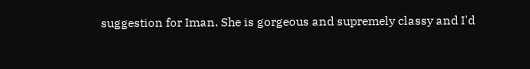suggestion for Iman. She is gorgeous and supremely classy and I'd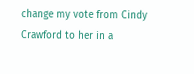change my vote from Cindy Crawford to her in a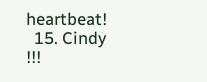heartbeat!
  15. Cindy !!!